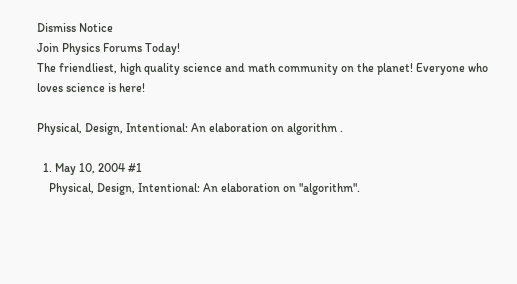Dismiss Notice
Join Physics Forums Today!
The friendliest, high quality science and math community on the planet! Everyone who loves science is here!

Physical, Design, Intentional: An elaboration on algorithm .

  1. May 10, 2004 #1
    Physical, Design, Intentional: An elaboration on "algorithm".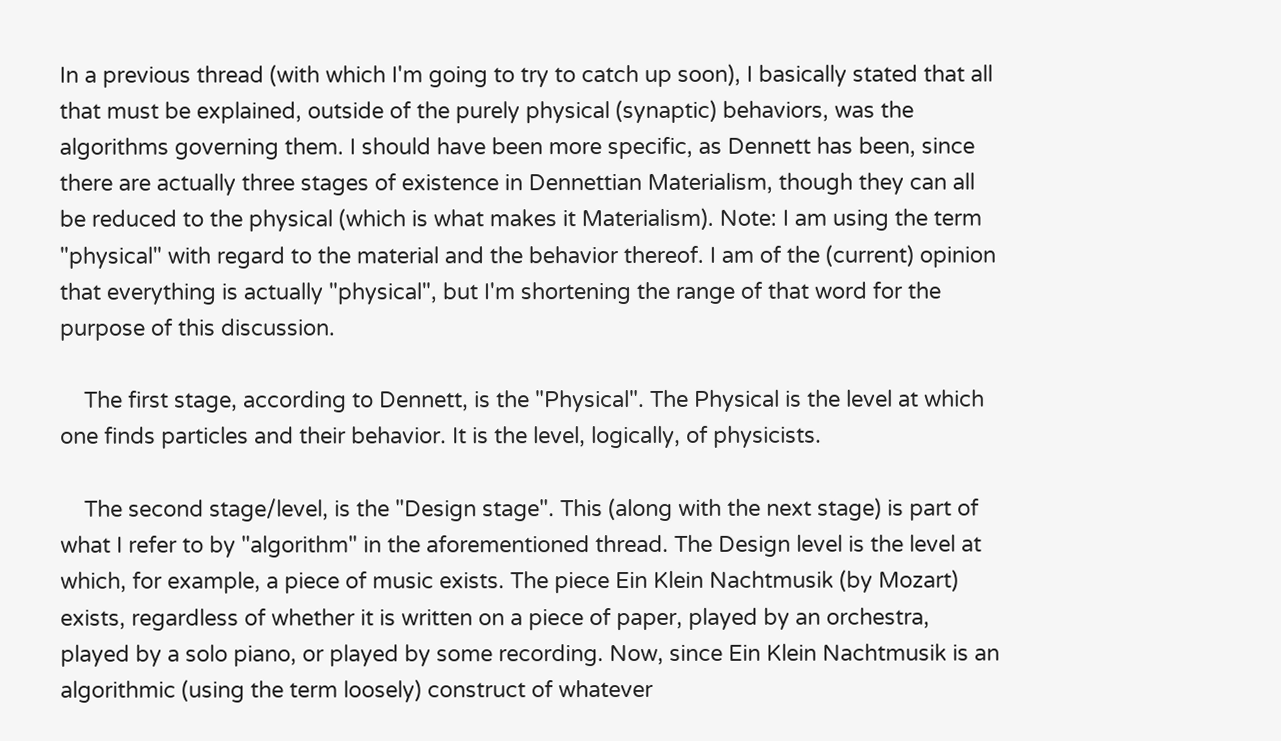In a previous thread (with which I'm going to try to catch up soon), I basically stated that all that must be explained, outside of the purely physical (synaptic) behaviors, was the algorithms governing them. I should have been more specific, as Dennett has been, since there are actually three stages of existence in Dennettian Materialism, though they can all be reduced to the physical (which is what makes it Materialism). Note: I am using the term "physical" with regard to the material and the behavior thereof. I am of the (current) opinion that everything is actually "physical", but I'm shortening the range of that word for the purpose of this discussion.

    The first stage, according to Dennett, is the "Physical". The Physical is the level at which one finds particles and their behavior. It is the level, logically, of physicists.

    The second stage/level, is the "Design stage". This (along with the next stage) is part of what I refer to by "algorithm" in the aforementioned thread. The Design level is the level at which, for example, a piece of music exists. The piece Ein Klein Nachtmusik (by Mozart) exists, regardless of whether it is written on a piece of paper, played by an orchestra, played by a solo piano, or played by some recording. Now, since Ein Klein Nachtmusik is an algorithmic (using the term loosely) construct of whatever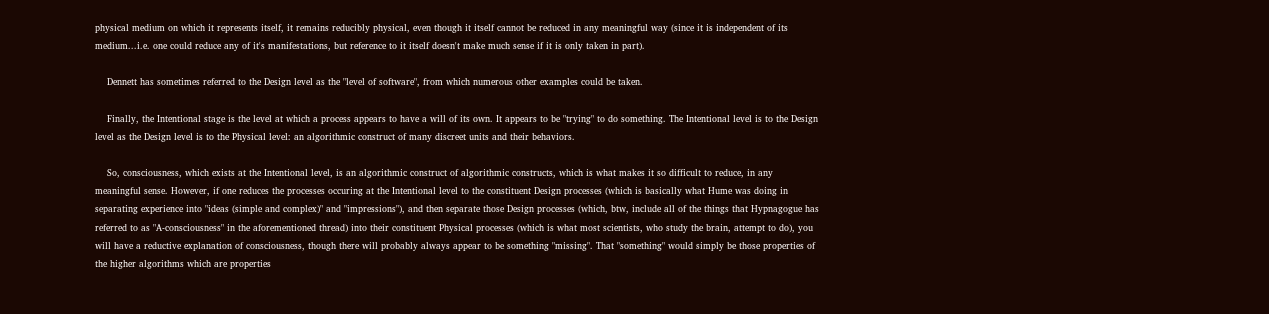physical medium on which it represents itself, it remains reducibly physical, even though it itself cannot be reduced in any meaningful way (since it is independent of its medium...i.e. one could reduce any of it's manifestations, but reference to it itself doesn't make much sense if it is only taken in part).

    Dennett has sometimes referred to the Design level as the "level of software", from which numerous other examples could be taken.

    Finally, the Intentional stage is the level at which a process appears to have a will of its own. It appears to be "trying" to do something. The Intentional level is to the Design level as the Design level is to the Physical level: an algorithmic construct of many discreet units and their behaviors.

    So, consciousness, which exists at the Intentional level, is an algorithmic construct of algorithmic constructs, which is what makes it so difficult to reduce, in any meaningful sense. However, if one reduces the processes occuring at the Intentional level to the constituent Design processes (which is basically what Hume was doing in separating experience into "ideas (simple and complex)" and "impressions"), and then separate those Design processes (which, btw, include all of the things that Hypnagogue has referred to as "A-consciousness" in the aforementioned thread) into their constituent Physical processes (which is what most scientists, who study the brain, attempt to do), you will have a reductive explanation of consciousness, though there will probably always appear to be something "missing". That "something" would simply be those properties of the higher algorithms which are properties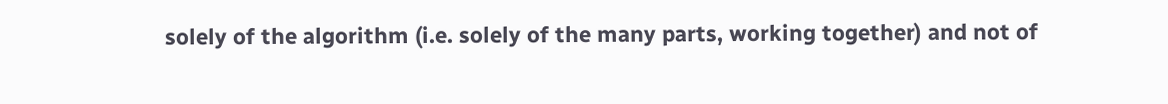solely of the algorithm (i.e. solely of the many parts, working together) and not of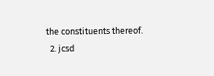the constituents thereof.
  2. jcsd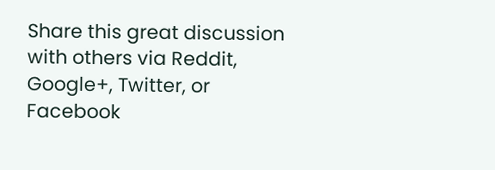Share this great discussion with others via Reddit, Google+, Twitter, or Facebook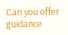Can you offer guidance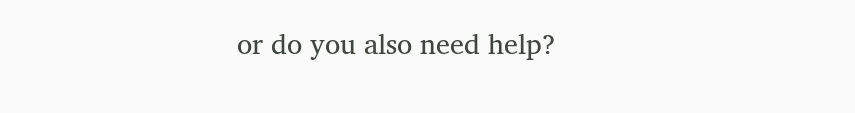or do you also need help?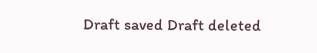Draft saved Draft deleted